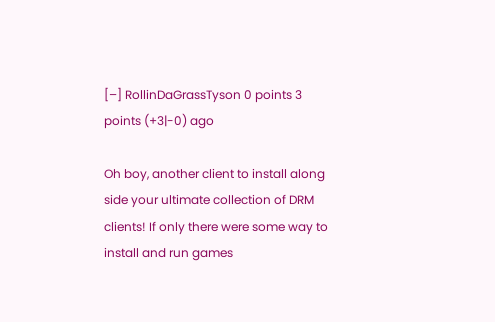[–] RollinDaGrassTyson 0 points 3 points (+3|-0) ago

Oh boy, another client to install along side your ultimate collection of DRM clients! If only there were some way to install and run games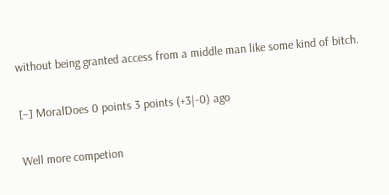without being granted access from a middle man like some kind of bitch.

[–] MoralDoes 0 points 3 points (+3|-0) ago

Well more competion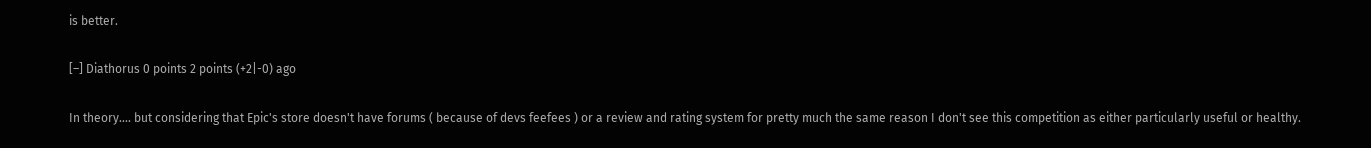is better.

[–] Diathorus 0 points 2 points (+2|-0) ago

In theory.... but considering that Epic's store doesn't have forums ( because of devs feefees ) or a review and rating system for pretty much the same reason I don't see this competition as either particularly useful or healthy.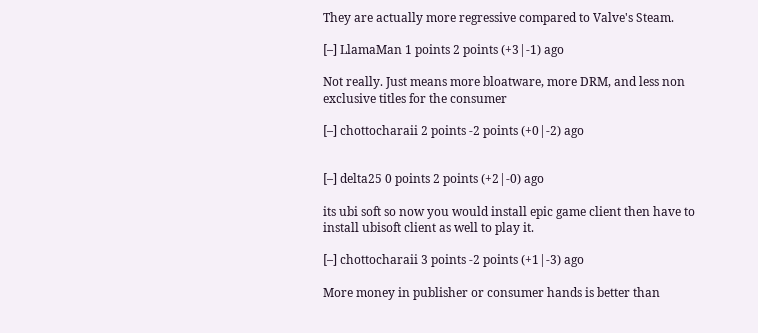They are actually more regressive compared to Valve's Steam.

[–] LlamaMan 1 points 2 points (+3|-1) ago

Not really. Just means more bloatware, more DRM, and less non exclusive titles for the consumer

[–] chottocharaii 2 points -2 points (+0|-2) ago


[–] delta25 0 points 2 points (+2|-0) ago

its ubi soft so now you would install epic game client then have to install ubisoft client as well to play it.

[–] chottocharaii 3 points -2 points (+1|-3) ago

More money in publisher or consumer hands is better than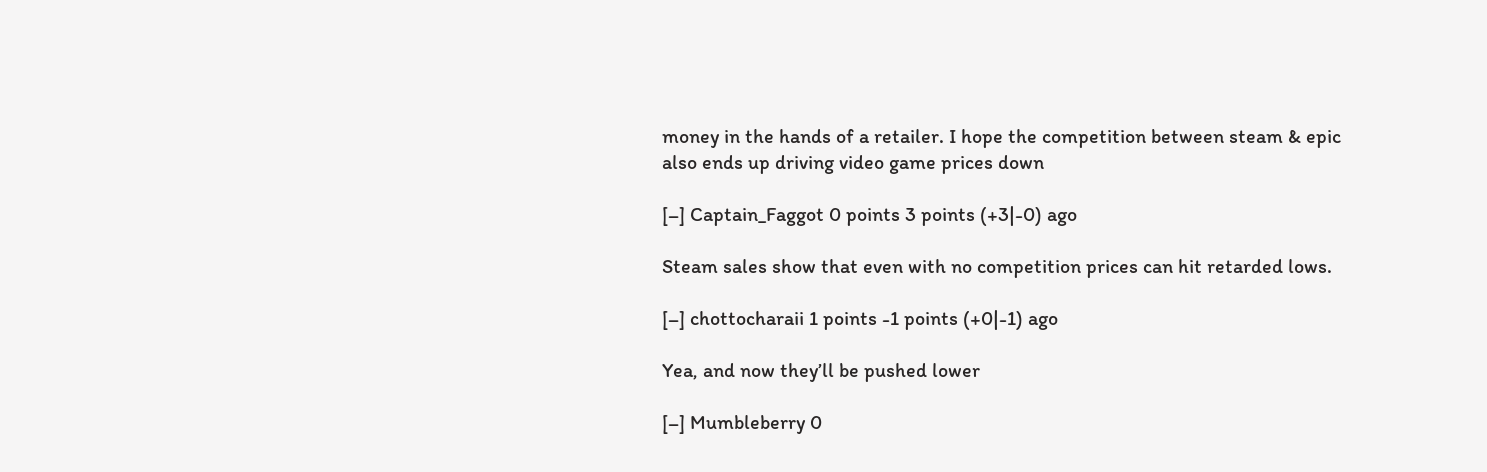money in the hands of a retailer. I hope the competition between steam & epic also ends up driving video game prices down

[–] Captain_Faggot 0 points 3 points (+3|-0) ago

Steam sales show that even with no competition prices can hit retarded lows.

[–] chottocharaii 1 points -1 points (+0|-1) ago

Yea, and now they’ll be pushed lower

[–] Mumbleberry 0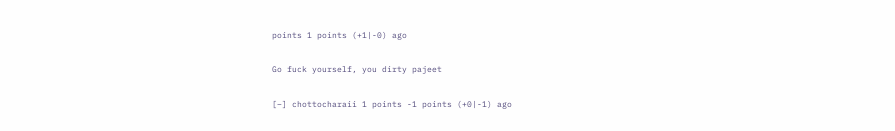points 1 points (+1|-0) ago

Go fuck yourself, you dirty pajeet

[–] chottocharaii 1 points -1 points (+0|-1) ago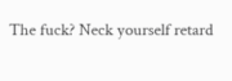The fuck? Neck yourself retard